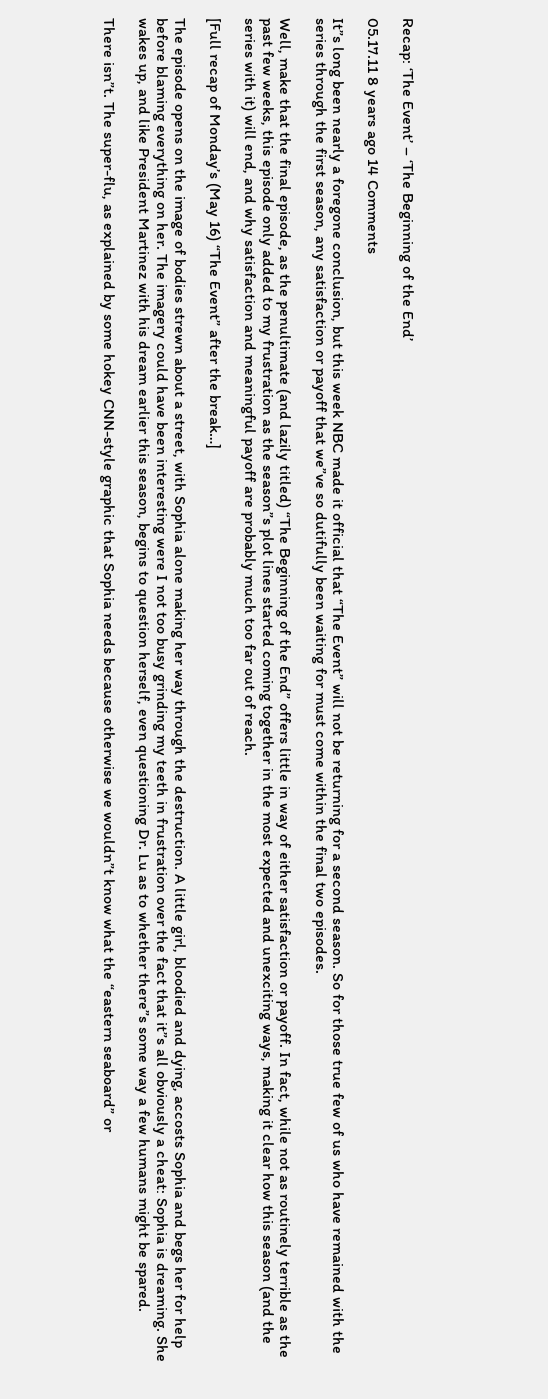Recap: ‘The Event’ – ‘The Beginning of the End’

05.17.11 8 years ago 14 Comments

It”s long been nearly a foregone conclusion, but this week NBC made it official that “The Event” will not be returning for a second season. So for those true few of us who have remained with the series through the first season, any satisfaction or payoff that we”ve so dutifully been waiting for must come within the final two episodes.

Well, make that the final episode, as the penultimate (and lazily titled) “The Beginning of the End” offers little in way of either satisfaction or payoff. In fact, while not as routinely terrible as the past few weeks, this episode only added to my frustration as the season”s plot lines started coming together in the most expected and unexciting ways, making it clear how this season (and the series with it) will end, and why satisfaction and meaningful payoff are probably much too far out of reach.

[Full recap of Monday’s (May 16) “The Event” after the break…]

The episode opens on the image of bodies strewn about a street, with Sophia alone making her way through the destruction. A little girl, bloodied and dying, accosts Sophia and begs her for help before blaming everything on her. The imagery could have been interesting were I not too busy grinding my teeth in frustration over the fact that it”s all obviously a cheat: Sophia is dreaming. She wakes up, and like President Martinez with his dream earlier this season, begins to question herself, even questioning Dr. Lu as to whether there”s some way a few humans might be spared.

There isn”t. The super-flu, as explained by some hokey CNN-style graphic that Sophia needs because otherwise we wouldn”t know what the “eastern seaboard” or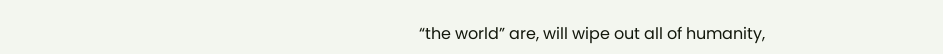“the world” are, will wipe out all of humanity,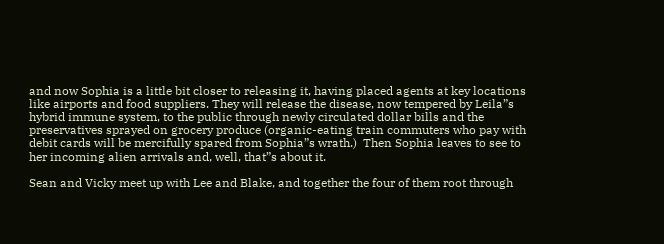and now Sophia is a little bit closer to releasing it, having placed agents at key locations like airports and food suppliers. They will release the disease, now tempered by Leila”s hybrid immune system, to the public through newly circulated dollar bills and the preservatives sprayed on grocery produce (organic-eating train commuters who pay with debit cards will be mercifully spared from Sophia”s wrath.)  Then Sophia leaves to see to her incoming alien arrivals and, well, that”s about it.

Sean and Vicky meet up with Lee and Blake, and together the four of them root through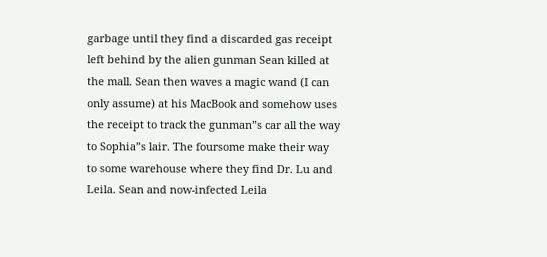garbage until they find a discarded gas receipt left behind by the alien gunman Sean killed at the mall. Sean then waves a magic wand (I can only assume) at his MacBook and somehow uses the receipt to track the gunman”s car all the way to Sophia”s lair. The foursome make their way to some warehouse where they find Dr. Lu and Leila. Sean and now-infected Leila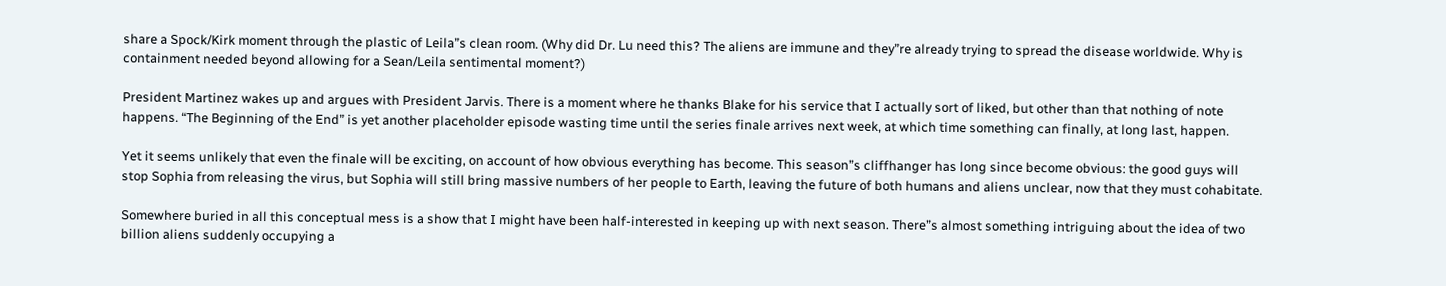share a Spock/Kirk moment through the plastic of Leila”s clean room. (Why did Dr. Lu need this? The aliens are immune and they”re already trying to spread the disease worldwide. Why is containment needed beyond allowing for a Sean/Leila sentimental moment?)

President Martinez wakes up and argues with President Jarvis. There is a moment where he thanks Blake for his service that I actually sort of liked, but other than that nothing of note happens. “The Beginning of the End” is yet another placeholder episode wasting time until the series finale arrives next week, at which time something can finally, at long last, happen.

Yet it seems unlikely that even the finale will be exciting, on account of how obvious everything has become. This season”s cliffhanger has long since become obvious: the good guys will stop Sophia from releasing the virus, but Sophia will still bring massive numbers of her people to Earth, leaving the future of both humans and aliens unclear, now that they must cohabitate.

Somewhere buried in all this conceptual mess is a show that I might have been half-interested in keeping up with next season. There”s almost something intriguing about the idea of two billion aliens suddenly occupying a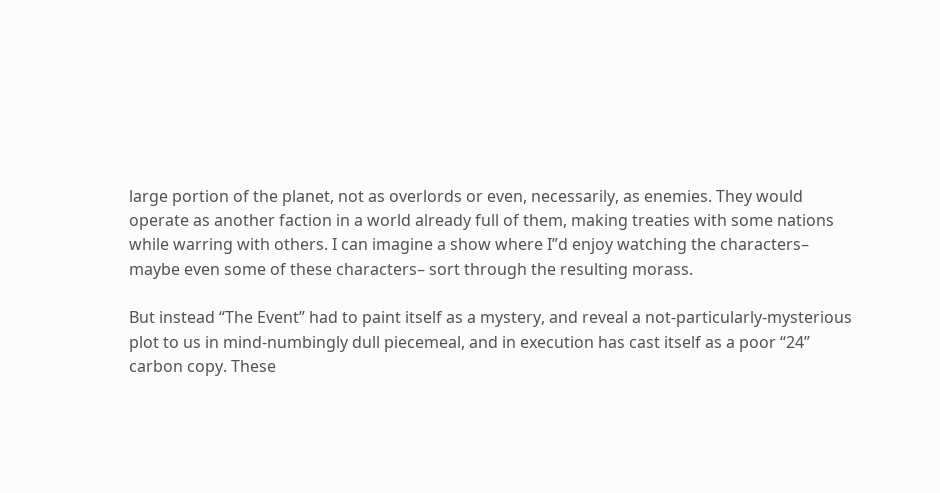large portion of the planet, not as overlords or even, necessarily, as enemies. They would operate as another faction in a world already full of them, making treaties with some nations while warring with others. I can imagine a show where I”d enjoy watching the characters– maybe even some of these characters– sort through the resulting morass.

But instead “The Event” had to paint itself as a mystery, and reveal a not-particularly-mysterious plot to us in mind-numbingly dull piecemeal, and in execution has cast itself as a poor “24” carbon copy. These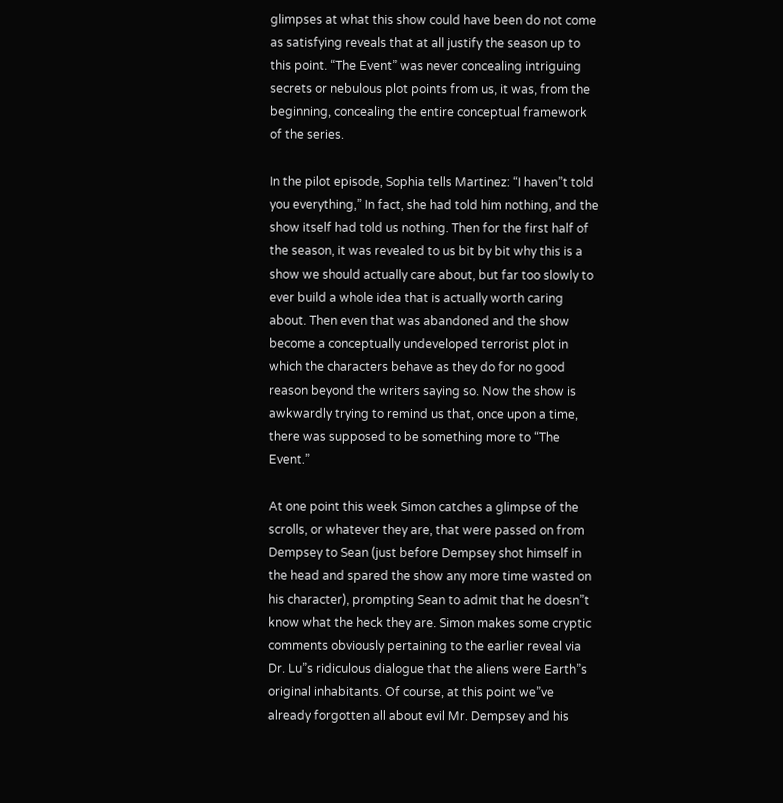glimpses at what this show could have been do not come as satisfying reveals that at all justify the season up to this point. “The Event” was never concealing intriguing secrets or nebulous plot points from us, it was, from the beginning, concealing the entire conceptual framework of the series.

In the pilot episode, Sophia tells Martinez: “I haven”t told you everything,” In fact, she had told him nothing, and the show itself had told us nothing. Then for the first half of the season, it was revealed to us bit by bit why this is a show we should actually care about, but far too slowly to ever build a whole idea that is actually worth caring about. Then even that was abandoned and the show become a conceptually undeveloped terrorist plot in which the characters behave as they do for no good reason beyond the writers saying so. Now the show is awkwardly trying to remind us that, once upon a time, there was supposed to be something more to “The Event.”

At one point this week Simon catches a glimpse of the scrolls, or whatever they are, that were passed on from Dempsey to Sean (just before Dempsey shot himself in the head and spared the show any more time wasted on his character), prompting Sean to admit that he doesn”t know what the heck they are. Simon makes some cryptic comments obviously pertaining to the earlier reveal via Dr. Lu”s ridiculous dialogue that the aliens were Earth”s original inhabitants. Of course, at this point we”ve already forgotten all about evil Mr. Dempsey and his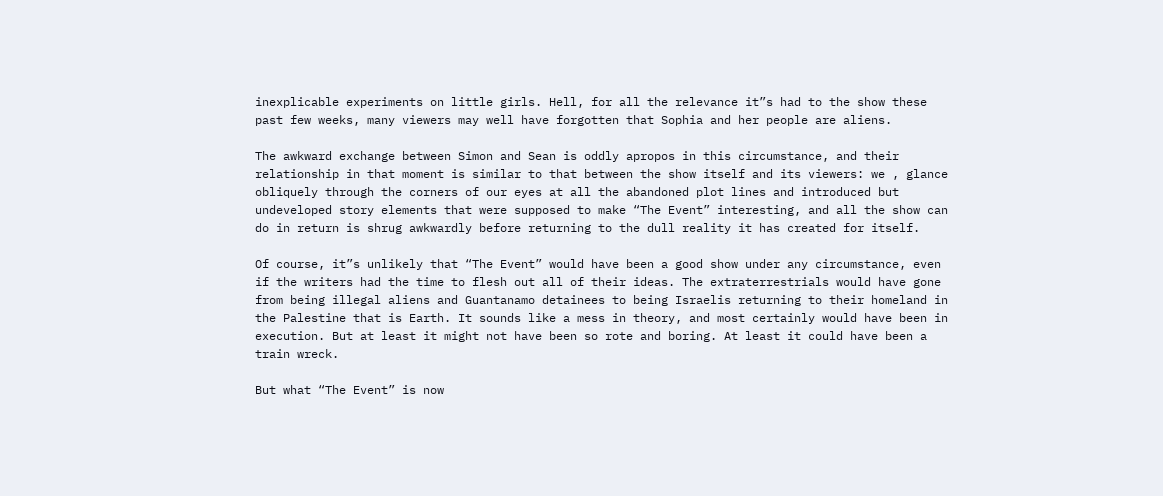inexplicable experiments on little girls. Hell, for all the relevance it”s had to the show these past few weeks, many viewers may well have forgotten that Sophia and her people are aliens.

The awkward exchange between Simon and Sean is oddly apropos in this circumstance, and their relationship in that moment is similar to that between the show itself and its viewers: we , glance obliquely through the corners of our eyes at all the abandoned plot lines and introduced but undeveloped story elements that were supposed to make “The Event” interesting, and all the show can do in return is shrug awkwardly before returning to the dull reality it has created for itself.

Of course, it”s unlikely that “The Event” would have been a good show under any circumstance, even if the writers had the time to flesh out all of their ideas. The extraterrestrials would have gone from being illegal aliens and Guantanamo detainees to being Israelis returning to their homeland in the Palestine that is Earth. It sounds like a mess in theory, and most certainly would have been in execution. But at least it might not have been so rote and boring. At least it could have been a train wreck.

But what “The Event” is now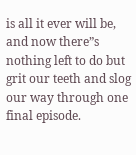is all it ever will be, and now there”s nothing left to do but grit our teeth and slog our way through one final episode.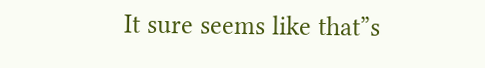It sure seems like that”s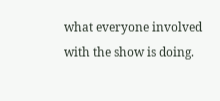what everyone involved with the show is doing.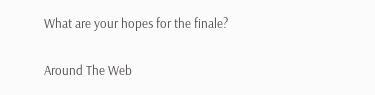What are your hopes for the finale?

Around The Web